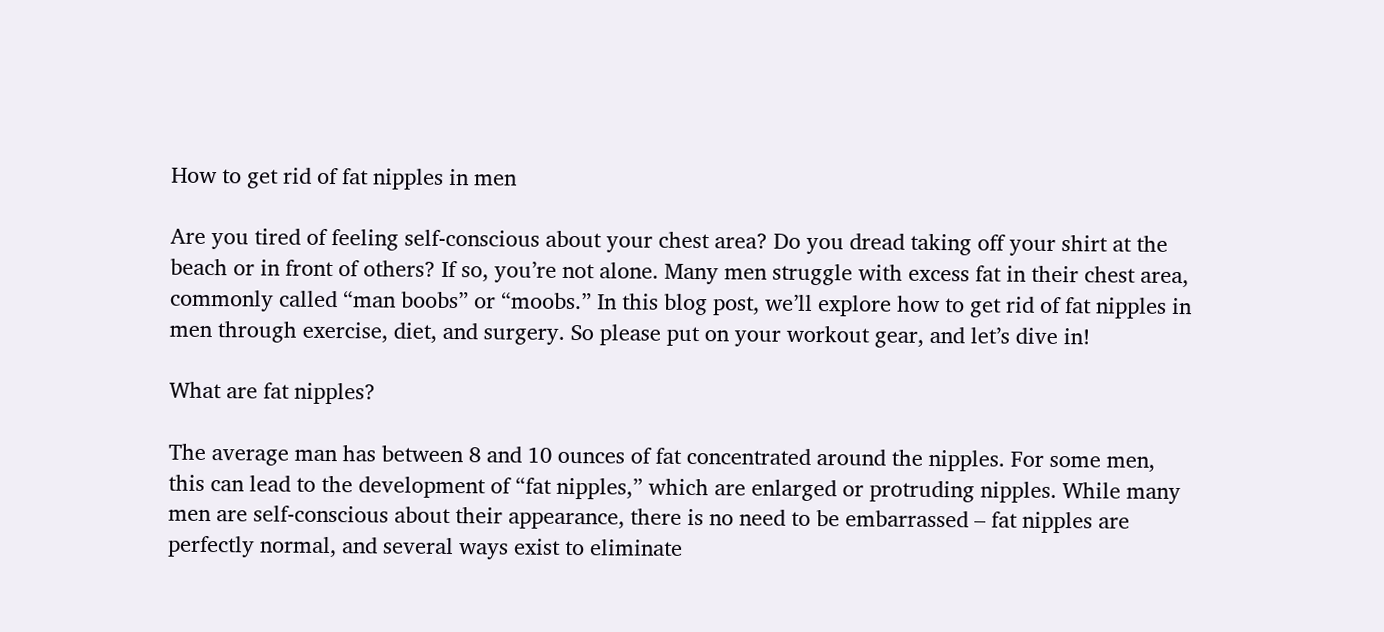How to get rid of fat nipples in men

Are you tired of feeling self-conscious about your chest area? Do you dread taking off your shirt at the beach or in front of others? If so, you’re not alone. Many men struggle with excess fat in their chest area, commonly called “man boobs” or “moobs.” In this blog post, we’ll explore how to get rid of fat nipples in men through exercise, diet, and surgery. So please put on your workout gear, and let’s dive in!

What are fat nipples?

The average man has between 8 and 10 ounces of fat concentrated around the nipples. For some men, this can lead to the development of “fat nipples,” which are enlarged or protruding nipples. While many men are self-conscious about their appearance, there is no need to be embarrassed – fat nipples are perfectly normal, and several ways exist to eliminate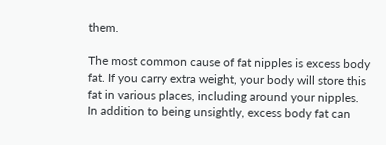them.

The most common cause of fat nipples is excess body fat. If you carry extra weight, your body will store this fat in various places, including around your nipples. In addition to being unsightly, excess body fat can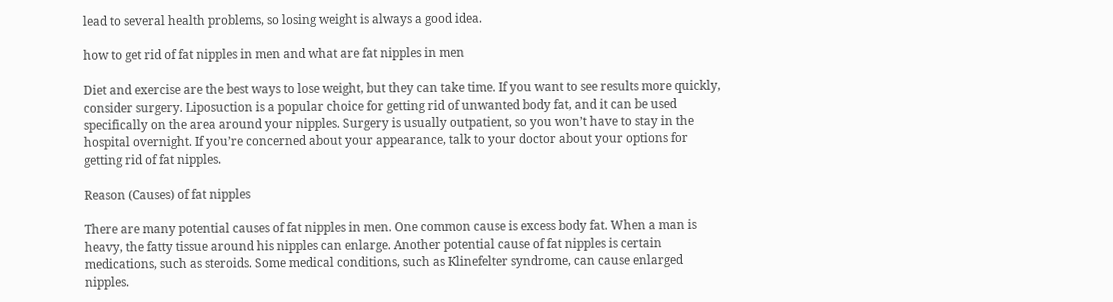lead to several health problems, so losing weight is always a good idea.

how to get rid of fat nipples in men and what are fat nipples in men

Diet and exercise are the best ways to lose weight, but they can take time. If you want to see results more quickly, consider surgery. Liposuction is a popular choice for getting rid of unwanted body fat, and it can be used specifically on the area around your nipples. Surgery is usually outpatient, so you won’t have to stay in the hospital overnight. If you’re concerned about your appearance, talk to your doctor about your options for getting rid of fat nipples.

Reason (Causes) of fat nipples

There are many potential causes of fat nipples in men. One common cause is excess body fat. When a man is heavy, the fatty tissue around his nipples can enlarge. Another potential cause of fat nipples is certain medications, such as steroids. Some medical conditions, such as Klinefelter syndrome, can cause enlarged nipples.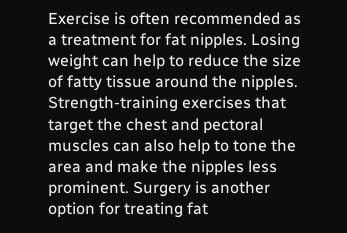Exercise is often recommended as a treatment for fat nipples. Losing weight can help to reduce the size of fatty tissue around the nipples. Strength-training exercises that target the chest and pectoral muscles can also help to tone the area and make the nipples less prominent. Surgery is another option for treating fat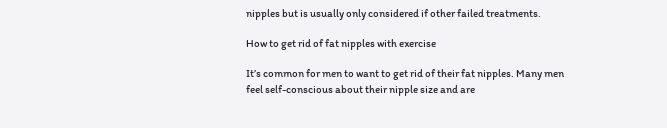nipples but is usually only considered if other failed treatments.

How to get rid of fat nipples with exercise

It’s common for men to want to get rid of their fat nipples. Many men feel self-conscious about their nipple size and are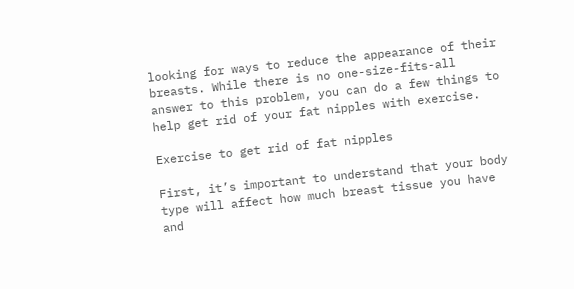looking for ways to reduce the appearance of their breasts. While there is no one-size-fits-all answer to this problem, you can do a few things to help get rid of your fat nipples with exercise.

Exercise to get rid of fat nipples

First, it’s important to understand that your body type will affect how much breast tissue you have and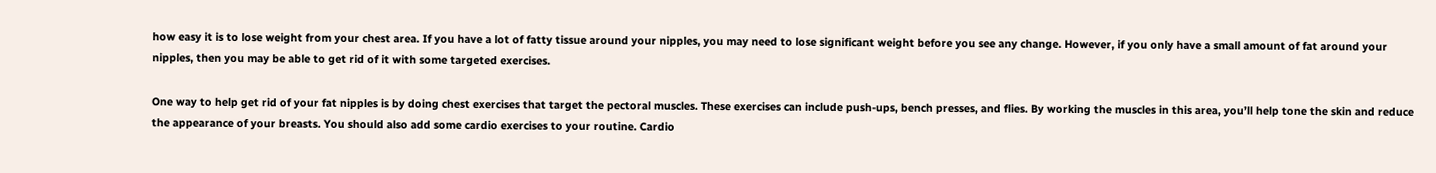how easy it is to lose weight from your chest area. If you have a lot of fatty tissue around your nipples, you may need to lose significant weight before you see any change. However, if you only have a small amount of fat around your nipples, then you may be able to get rid of it with some targeted exercises.

One way to help get rid of your fat nipples is by doing chest exercises that target the pectoral muscles. These exercises can include push-ups, bench presses, and flies. By working the muscles in this area, you’ll help tone the skin and reduce the appearance of your breasts. You should also add some cardio exercises to your routine. Cardio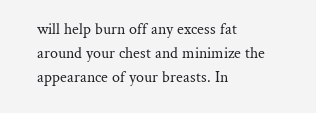will help burn off any excess fat around your chest and minimize the appearance of your breasts. In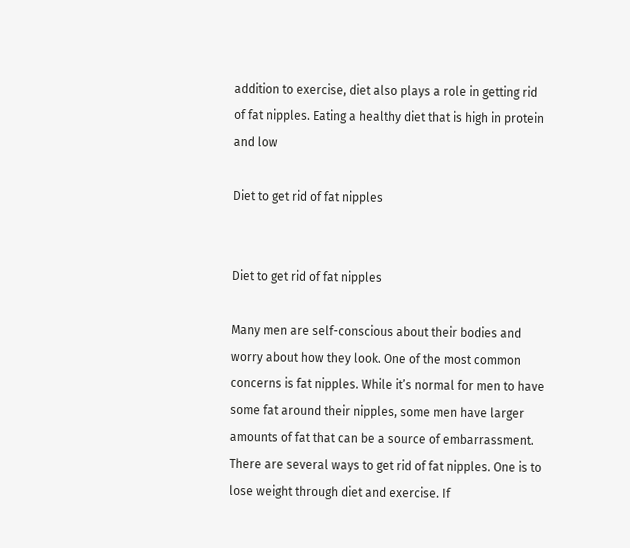addition to exercise, diet also plays a role in getting rid of fat nipples. Eating a healthy diet that is high in protein and low

Diet to get rid of fat nipples


Diet to get rid of fat nipples

Many men are self-conscious about their bodies and worry about how they look. One of the most common concerns is fat nipples. While it’s normal for men to have some fat around their nipples, some men have larger amounts of fat that can be a source of embarrassment. There are several ways to get rid of fat nipples. One is to lose weight through diet and exercise. If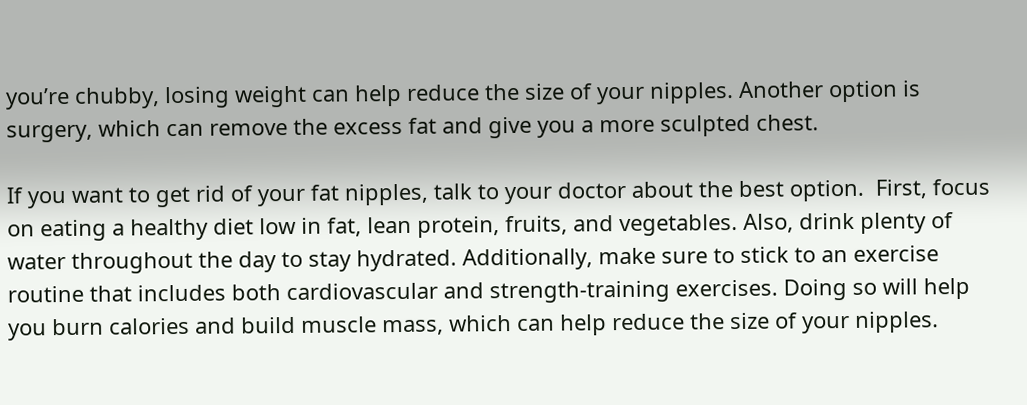you’re chubby, losing weight can help reduce the size of your nipples. Another option is surgery, which can remove the excess fat and give you a more sculpted chest.

If you want to get rid of your fat nipples, talk to your doctor about the best option.  First, focus on eating a healthy diet low in fat, lean protein, fruits, and vegetables. Also, drink plenty of water throughout the day to stay hydrated. Additionally, make sure to stick to an exercise routine that includes both cardiovascular and strength-training exercises. Doing so will help you burn calories and build muscle mass, which can help reduce the size of your nipples.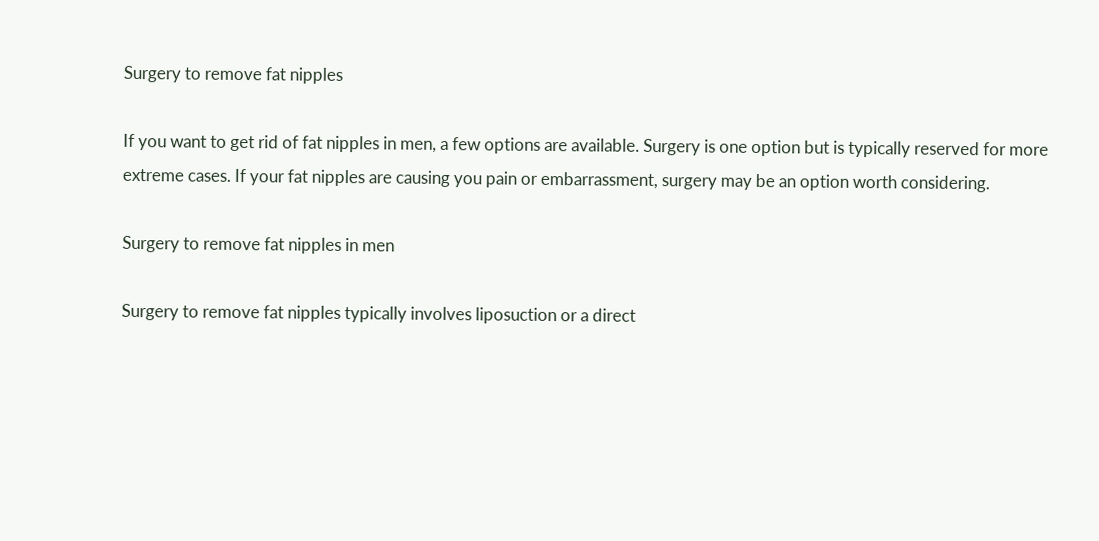Surgery to remove fat nipples

If you want to get rid of fat nipples in men, a few options are available. Surgery is one option but is typically reserved for more extreme cases. If your fat nipples are causing you pain or embarrassment, surgery may be an option worth considering.

Surgery to remove fat nipples in men

Surgery to remove fat nipples typically involves liposuction or a direct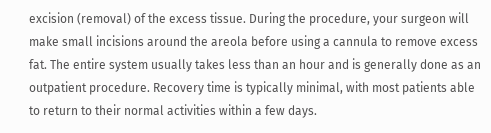excision (removal) of the excess tissue. During the procedure, your surgeon will make small incisions around the areola before using a cannula to remove excess fat. The entire system usually takes less than an hour and is generally done as an outpatient procedure. Recovery time is typically minimal, with most patients able to return to their normal activities within a few days.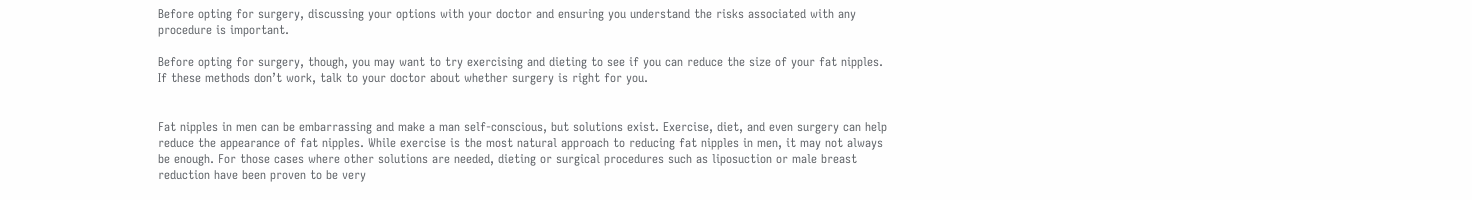Before opting for surgery, discussing your options with your doctor and ensuring you understand the risks associated with any procedure is important.

Before opting for surgery, though, you may want to try exercising and dieting to see if you can reduce the size of your fat nipples. If these methods don’t work, talk to your doctor about whether surgery is right for you.


Fat nipples in men can be embarrassing and make a man self-conscious, but solutions exist. Exercise, diet, and even surgery can help reduce the appearance of fat nipples. While exercise is the most natural approach to reducing fat nipples in men, it may not always be enough. For those cases where other solutions are needed, dieting or surgical procedures such as liposuction or male breast reduction have been proven to be very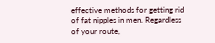effective methods for getting rid of fat nipples in men. Regardless of your route,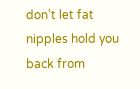don’t let fat nipples hold you back from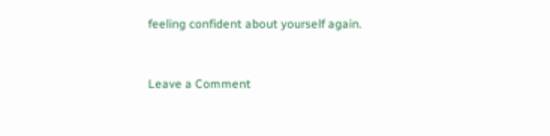feeling confident about yourself again.


Leave a Comment